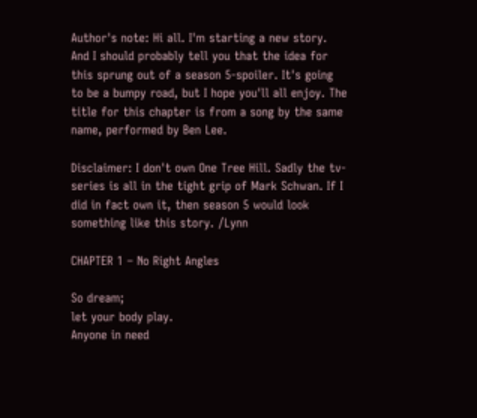Author's note: Hi all. I'm starting a new story. And I should probably tell you that the idea for this sprung out of a season 5-spoiler. It's going to be a bumpy road, but I hope you'll all enjoy. The title for this chapter is from a song by the same name, performed by Ben Lee.

Disclaimer: I don't own One Tree Hill. Sadly the tv-series is all in the tight grip of Mark Schwan. If I did in fact own it, then season 5 would look something like this story. /Lynn

CHAPTER 1 – No Right Angles

So dream;
let your body play.
Anyone in need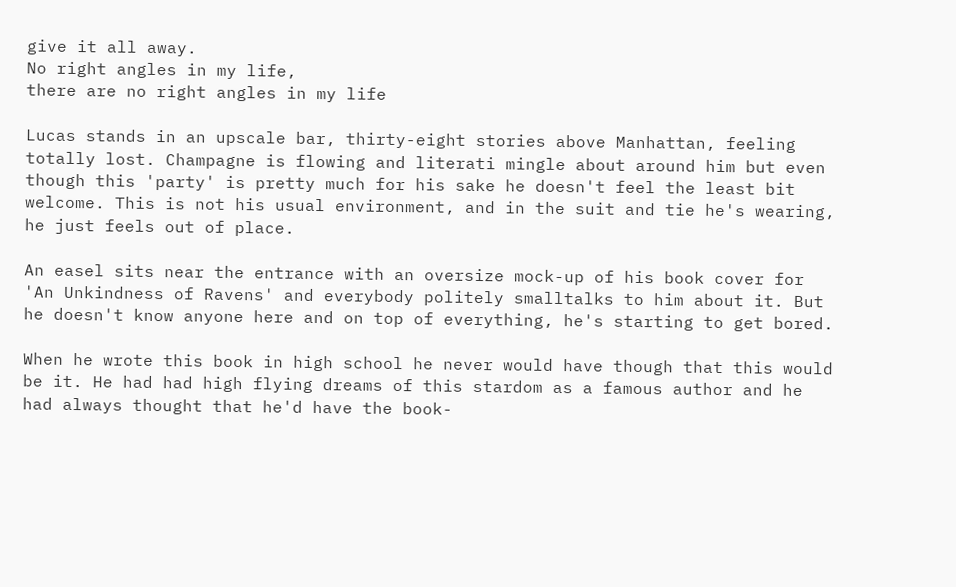give it all away.
No right angles in my life,
there are no right angles in my life

Lucas stands in an upscale bar, thirty-eight stories above Manhattan, feeling totally lost. Champagne is flowing and literati mingle about around him but even though this 'party' is pretty much for his sake he doesn't feel the least bit welcome. This is not his usual environment, and in the suit and tie he's wearing, he just feels out of place.

An easel sits near the entrance with an oversize mock-up of his book cover for 'An Unkindness of Ravens' and everybody politely smalltalks to him about it. But he doesn't know anyone here and on top of everything, he's starting to get bored.

When he wrote this book in high school he never would have though that this would be it. He had had high flying dreams of this stardom as a famous author and he had always thought that he'd have the book-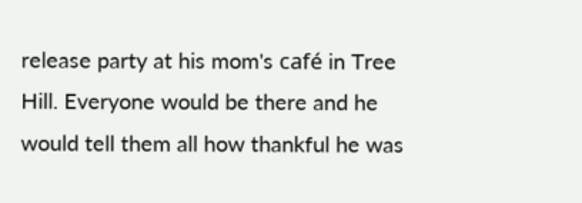release party at his mom's café in Tree Hill. Everyone would be there and he would tell them all how thankful he was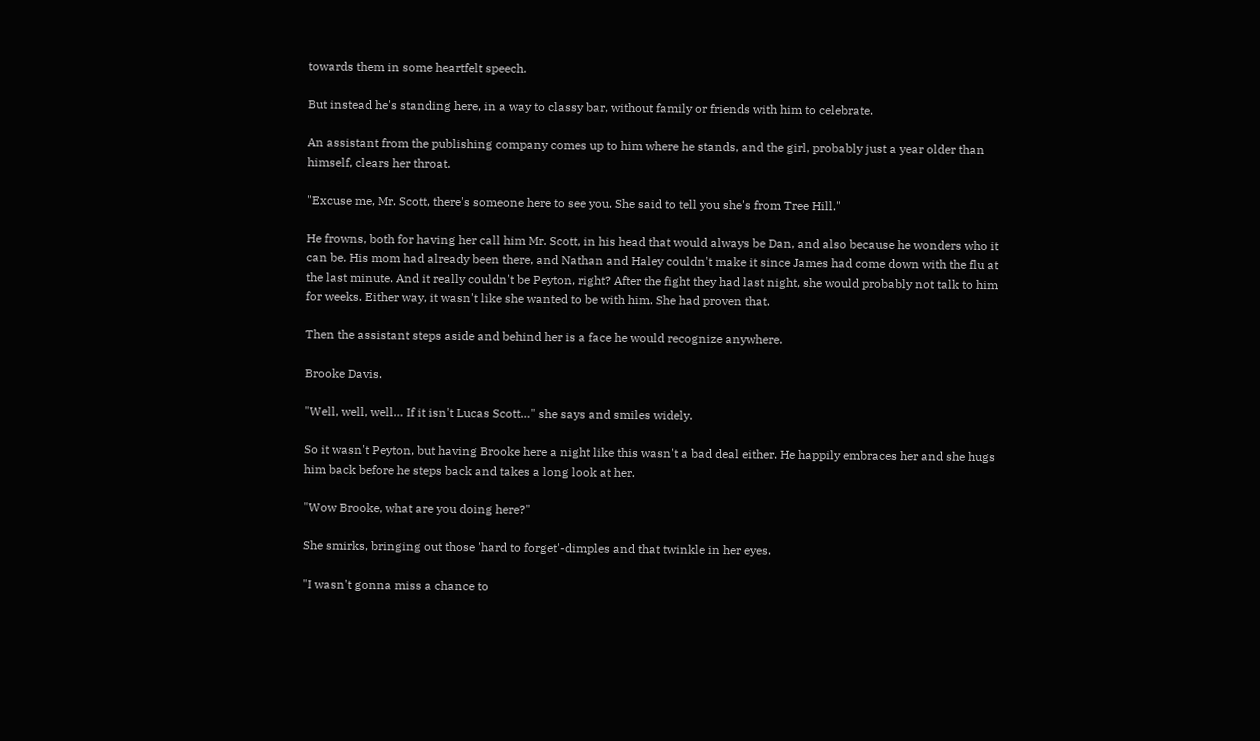towards them in some heartfelt speech.

But instead he's standing here, in a way to classy bar, without family or friends with him to celebrate.

An assistant from the publishing company comes up to him where he stands, and the girl, probably just a year older than himself, clears her throat.

"Excuse me, Mr. Scott, there's someone here to see you. She said to tell you she's from Tree Hill."

He frowns, both for having her call him Mr. Scott, in his head that would always be Dan, and also because he wonders who it can be. His mom had already been there, and Nathan and Haley couldn't make it since James had come down with the flu at the last minute. And it really couldn't be Peyton, right? After the fight they had last night, she would probably not talk to him for weeks. Either way, it wasn't like she wanted to be with him. She had proven that.

Then the assistant steps aside and behind her is a face he would recognize anywhere.

Brooke Davis.

"Well, well, well… If it isn't Lucas Scott…" she says and smiles widely.

So it wasn't Peyton, but having Brooke here a night like this wasn't a bad deal either. He happily embraces her and she hugs him back before he steps back and takes a long look at her.

"Wow Brooke, what are you doing here?"

She smirks, bringing out those 'hard to forget'-dimples and that twinkle in her eyes.

"I wasn't gonna miss a chance to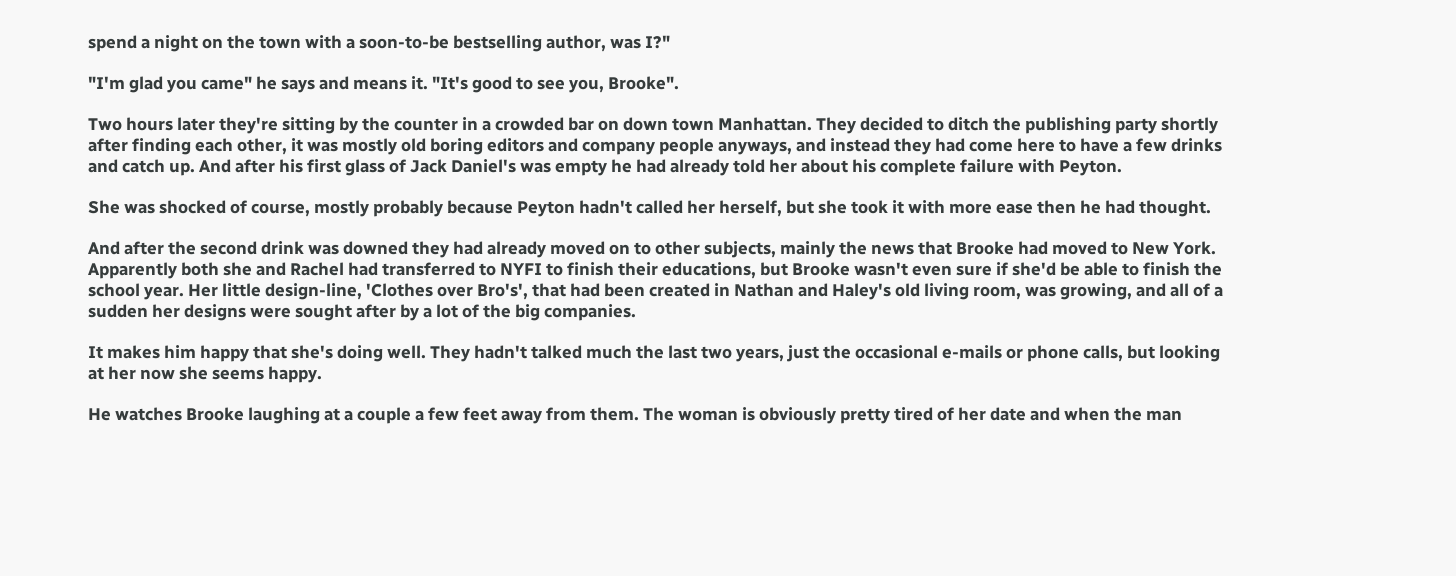spend a night on the town with a soon-to-be bestselling author, was I?"

"I'm glad you came" he says and means it. "It's good to see you, Brooke".

Two hours later they're sitting by the counter in a crowded bar on down town Manhattan. They decided to ditch the publishing party shortly after finding each other, it was mostly old boring editors and company people anyways, and instead they had come here to have a few drinks and catch up. And after his first glass of Jack Daniel's was empty he had already told her about his complete failure with Peyton.

She was shocked of course, mostly probably because Peyton hadn't called her herself, but she took it with more ease then he had thought.

And after the second drink was downed they had already moved on to other subjects, mainly the news that Brooke had moved to New York. Apparently both she and Rachel had transferred to NYFI to finish their educations, but Brooke wasn't even sure if she'd be able to finish the school year. Her little design-line, 'Clothes over Bro's', that had been created in Nathan and Haley's old living room, was growing, and all of a sudden her designs were sought after by a lot of the big companies.

It makes him happy that she's doing well. They hadn't talked much the last two years, just the occasional e-mails or phone calls, but looking at her now she seems happy.

He watches Brooke laughing at a couple a few feet away from them. The woman is obviously pretty tired of her date and when the man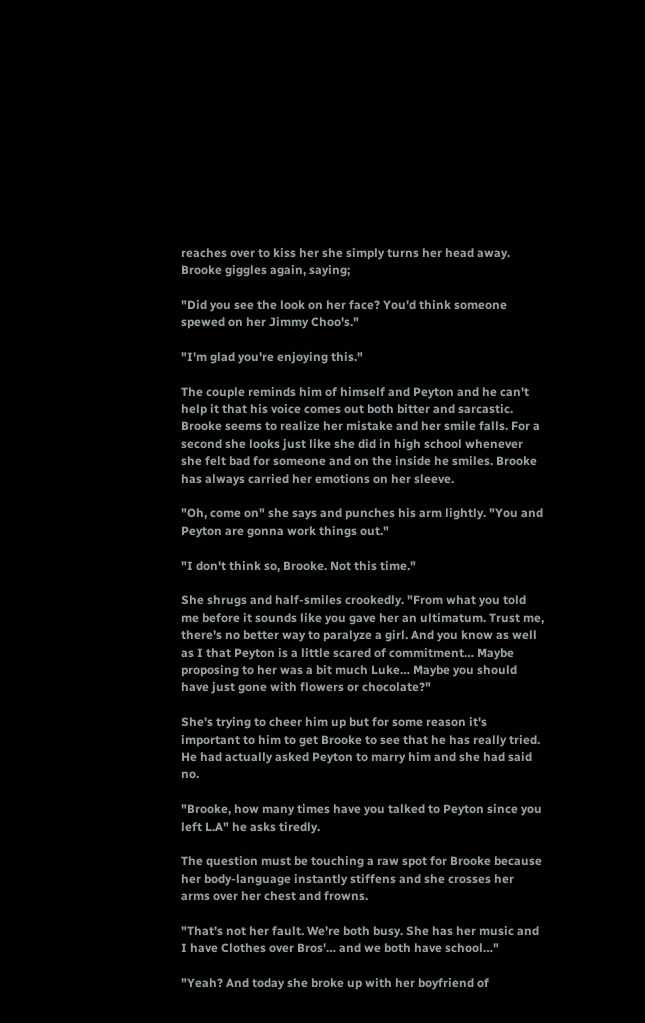reaches over to kiss her she simply turns her head away. Brooke giggles again, saying;

"Did you see the look on her face? You'd think someone spewed on her Jimmy Choo's."

"I'm glad you're enjoying this."

The couple reminds him of himself and Peyton and he can't help it that his voice comes out both bitter and sarcastic. Brooke seems to realize her mistake and her smile falls. For a second she looks just like she did in high school whenever she felt bad for someone and on the inside he smiles. Brooke has always carried her emotions on her sleeve.

"Oh, come on" she says and punches his arm lightly. "You and Peyton are gonna work things out."

"I don't think so, Brooke. Not this time."

She shrugs and half-smiles crookedly. "From what you told me before it sounds like you gave her an ultimatum. Trust me, there's no better way to paralyze a girl. And you know as well as I that Peyton is a little scared of commitment… Maybe proposing to her was a bit much Luke… Maybe you should have just gone with flowers or chocolate?"

She's trying to cheer him up but for some reason it's important to him to get Brooke to see that he has really tried. He had actually asked Peyton to marry him and she had said no.

"Brooke, how many times have you talked to Peyton since you left L.A" he asks tiredly.

The question must be touching a raw spot for Brooke because her body-language instantly stiffens and she crosses her arms over her chest and frowns.

"That's not her fault. We're both busy. She has her music and I have Clothes over Bros'… and we both have school…"

"Yeah? And today she broke up with her boyfriend of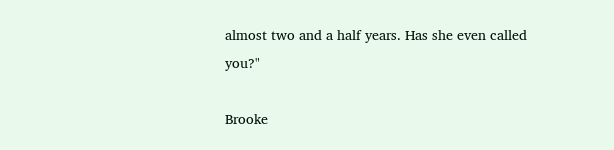almost two and a half years. Has she even called you?"

Brooke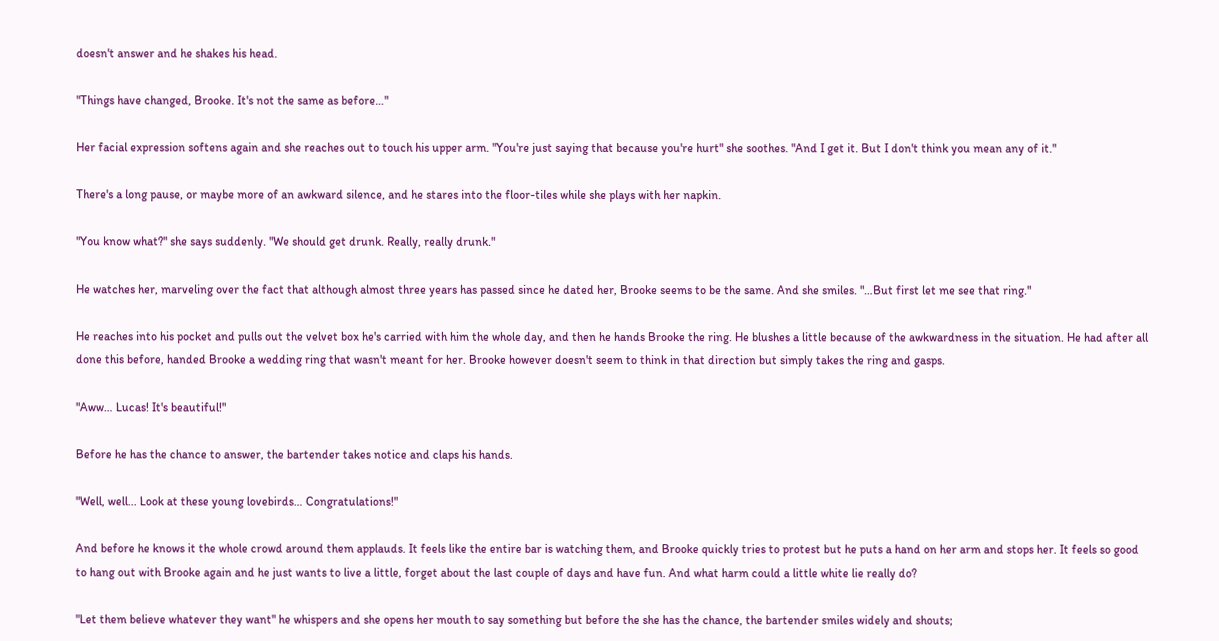doesn't answer and he shakes his head.

"Things have changed, Brooke. It's not the same as before…"

Her facial expression softens again and she reaches out to touch his upper arm. "You're just saying that because you're hurt" she soothes. "And I get it. But I don't think you mean any of it."

There's a long pause, or maybe more of an awkward silence, and he stares into the floor-tiles while she plays with her napkin.

"You know what?" she says suddenly. "We should get drunk. Really, really drunk."

He watches her, marveling over the fact that although almost three years has passed since he dated her, Brooke seems to be the same. And she smiles. "…But first let me see that ring."

He reaches into his pocket and pulls out the velvet box he's carried with him the whole day, and then he hands Brooke the ring. He blushes a little because of the awkwardness in the situation. He had after all done this before, handed Brooke a wedding ring that wasn't meant for her. Brooke however doesn't seem to think in that direction but simply takes the ring and gasps.

"Aww… Lucas! It's beautiful!"

Before he has the chance to answer, the bartender takes notice and claps his hands.

"Well, well... Look at these young lovebirds… Congratulations!"

And before he knows it the whole crowd around them applauds. It feels like the entire bar is watching them, and Brooke quickly tries to protest but he puts a hand on her arm and stops her. It feels so good to hang out with Brooke again and he just wants to live a little, forget about the last couple of days and have fun. And what harm could a little white lie really do?

"Let them believe whatever they want" he whispers and she opens her mouth to say something but before the she has the chance, the bartender smiles widely and shouts;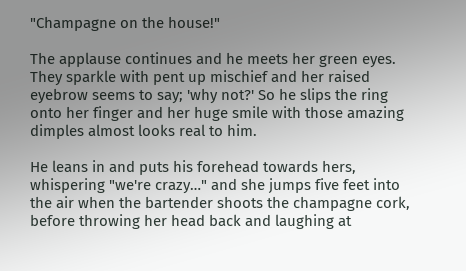"Champagne on the house!"

The applause continues and he meets her green eyes. They sparkle with pent up mischief and her raised eyebrow seems to say; 'why not?' So he slips the ring onto her finger and her huge smile with those amazing dimples almost looks real to him.

He leans in and puts his forehead towards hers, whispering "we're crazy…" and she jumps five feet into the air when the bartender shoots the champagne cork, before throwing her head back and laughing at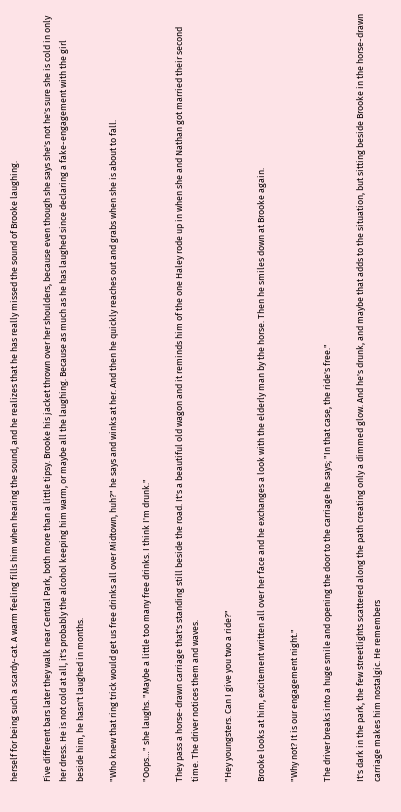herself for being such a scardy-cat. A warm feeling fills him when hearing the sound, and he realizes that he has really missed the sound of Brooke laughing.

Five different bars later they walk near Central Park, both more than a little tipsy. Brooke his jacket thrown over her shoulders, because even though she says she's not he's sure she is cold in only her dress. He is not cold at all, it's probably the alcohol keeping him warm, or maybe all the laughing. Because as much as he has laughed since declaring a fake-engagement with the girl beside him, he hasn't laughed in months.

"Who knew that ring trick would get us free drinks all over Midtown, huh?" he says and winks at her. And then he quickly reaches out and grabs when she is about to fall.

"Oops…" she laughs. "Maybe a little too many free drinks. I think I'm drunk."

They pass a horse-drawn carriage that's standing still beside the road. It's a beautiful old wagon and it reminds him of the one Haley rode up in when she and Nathan got married their second time. The driver notices them and waves.

"Hey youngsters. Can I give you two a ride?"

Brooke looks at him, excitement written all over her face and he exchanges a look with the elderly man by the horse. Then he smiles down at Brooke again.

"Why not? It is our engagement night."

The driver breaks into a huge smile and opening the door to the carriage he says; "In that case, the ride's free."

It's dark in the park, the few streetlights scattered along the path creating only a dimmed glow. And he's drunk, and maybe that adds to the situation, but sitting beside Brooke in the horse-drawn carriage makes him nostalgic. He remembers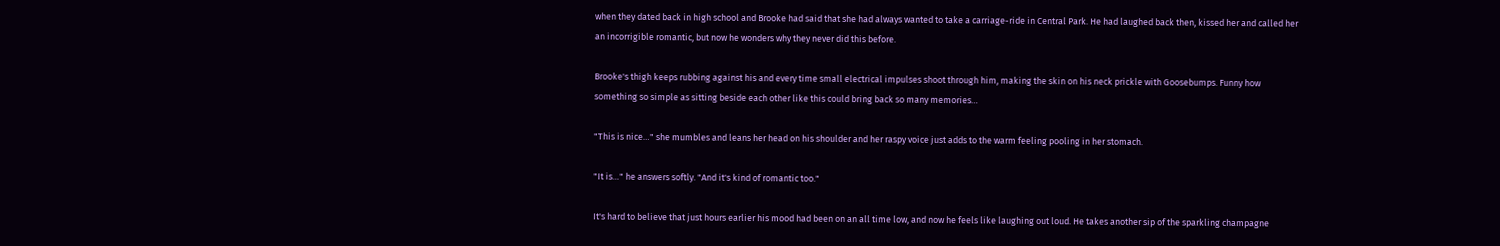when they dated back in high school and Brooke had said that she had always wanted to take a carriage-ride in Central Park. He had laughed back then, kissed her and called her an incorrigible romantic, but now he wonders why they never did this before.

Brooke's thigh keeps rubbing against his and every time small electrical impulses shoot through him, making the skin on his neck prickle with Goosebumps. Funny how something so simple as sitting beside each other like this could bring back so many memories…

"This is nice…" she mumbles and leans her head on his shoulder and her raspy voice just adds to the warm feeling pooling in her stomach.

"It is…" he answers softly. "And it's kind of romantic too."

It's hard to believe that just hours earlier his mood had been on an all time low, and now he feels like laughing out loud. He takes another sip of the sparkling champagne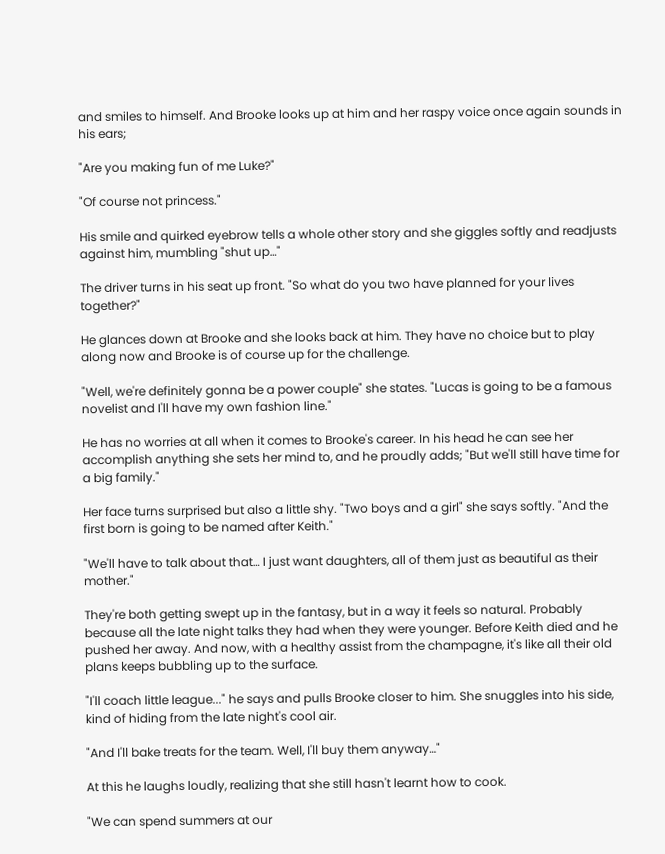and smiles to himself. And Brooke looks up at him and her raspy voice once again sounds in his ears;

"Are you making fun of me Luke?"

"Of course not princess."

His smile and quirked eyebrow tells a whole other story and she giggles softly and readjusts against him, mumbling "shut up…"

The driver turns in his seat up front. "So what do you two have planned for your lives together?"

He glances down at Brooke and she looks back at him. They have no choice but to play along now and Brooke is of course up for the challenge.

"Well, we're definitely gonna be a power couple" she states. "Lucas is going to be a famous novelist and I'll have my own fashion line."

He has no worries at all when it comes to Brooke's career. In his head he can see her accomplish anything she sets her mind to, and he proudly adds; "But we'll still have time for a big family."

Her face turns surprised but also a little shy. "Two boys and a girl" she says softly. "And the first born is going to be named after Keith."

"We'll have to talk about that… I just want daughters, all of them just as beautiful as their mother."

They're both getting swept up in the fantasy, but in a way it feels so natural. Probably because all the late night talks they had when they were younger. Before Keith died and he pushed her away. And now, with a healthy assist from the champagne, it's like all their old plans keeps bubbling up to the surface.

"I'll coach little league..." he says and pulls Brooke closer to him. She snuggles into his side, kind of hiding from the late night's cool air.

"And I'll bake treats for the team. Well, I'll buy them anyway…"

At this he laughs loudly, realizing that she still hasn't learnt how to cook.

"We can spend summers at our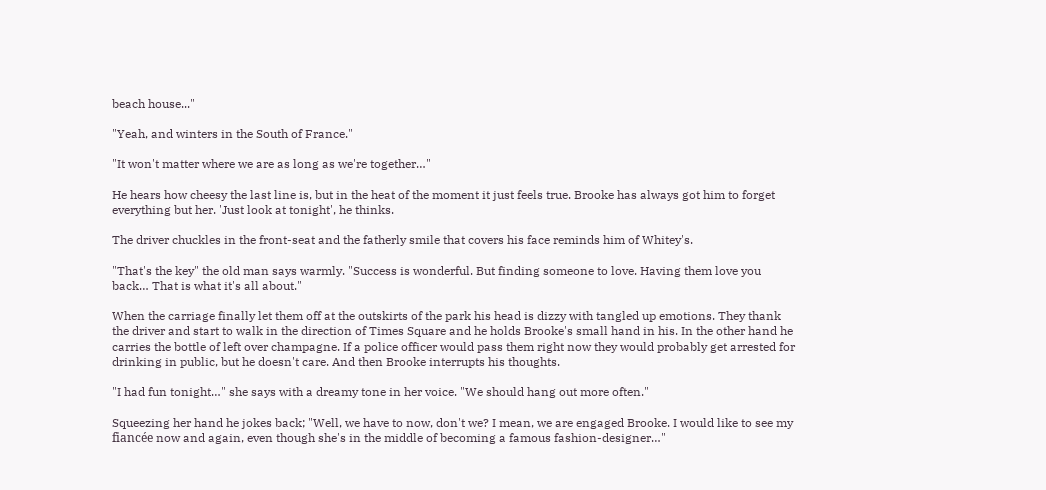beach house..."

"Yeah, and winters in the South of France."

"It won't matter where we are as long as we're together…"

He hears how cheesy the last line is, but in the heat of the moment it just feels true. Brooke has always got him to forget everything but her. 'Just look at tonight', he thinks.

The driver chuckles in the front-seat and the fatherly smile that covers his face reminds him of Whitey's.

"That's the key" the old man says warmly. "Success is wonderful. But finding someone to love. Having them love you back… That is what it's all about."

When the carriage finally let them off at the outskirts of the park his head is dizzy with tangled up emotions. They thank the driver and start to walk in the direction of Times Square and he holds Brooke's small hand in his. In the other hand he carries the bottle of left over champagne. If a police officer would pass them right now they would probably get arrested for drinking in public, but he doesn't care. And then Brooke interrupts his thoughts.

"I had fun tonight…" she says with a dreamy tone in her voice. "We should hang out more often."

Squeezing her hand he jokes back; "Well, we have to now, don't we? I mean, we are engaged Brooke. I would like to see my fiancée now and again, even though she's in the middle of becoming a famous fashion-designer…"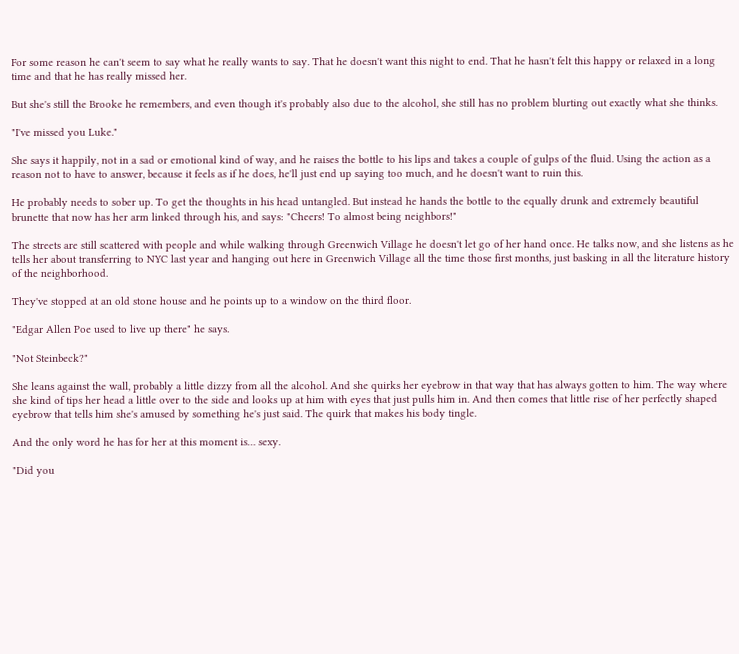For some reason he can't seem to say what he really wants to say. That he doesn't want this night to end. That he hasn't felt this happy or relaxed in a long time and that he has really missed her.

But she's still the Brooke he remembers, and even though it's probably also due to the alcohol, she still has no problem blurting out exactly what she thinks.

"I've missed you Luke."

She says it happily, not in a sad or emotional kind of way, and he raises the bottle to his lips and takes a couple of gulps of the fluid. Using the action as a reason not to have to answer, because it feels as if he does, he'll just end up saying too much, and he doesn't want to ruin this.

He probably needs to sober up. To get the thoughts in his head untangled. But instead he hands the bottle to the equally drunk and extremely beautiful brunette that now has her arm linked through his, and says: "Cheers! To almost being neighbors!"

The streets are still scattered with people and while walking through Greenwich Village he doesn't let go of her hand once. He talks now, and she listens as he tells her about transferring to NYC last year and hanging out here in Greenwich Village all the time those first months, just basking in all the literature history of the neighborhood.

They've stopped at an old stone house and he points up to a window on the third floor.

"Edgar Allen Poe used to live up there" he says.

"Not Steinbeck?"

She leans against the wall, probably a little dizzy from all the alcohol. And she quirks her eyebrow in that way that has always gotten to him. The way where she kind of tips her head a little over to the side and looks up at him with eyes that just pulls him in. And then comes that little rise of her perfectly shaped eyebrow that tells him she's amused by something he's just said. The quirk that makes his body tingle.

And the only word he has for her at this moment is… sexy.

"Did you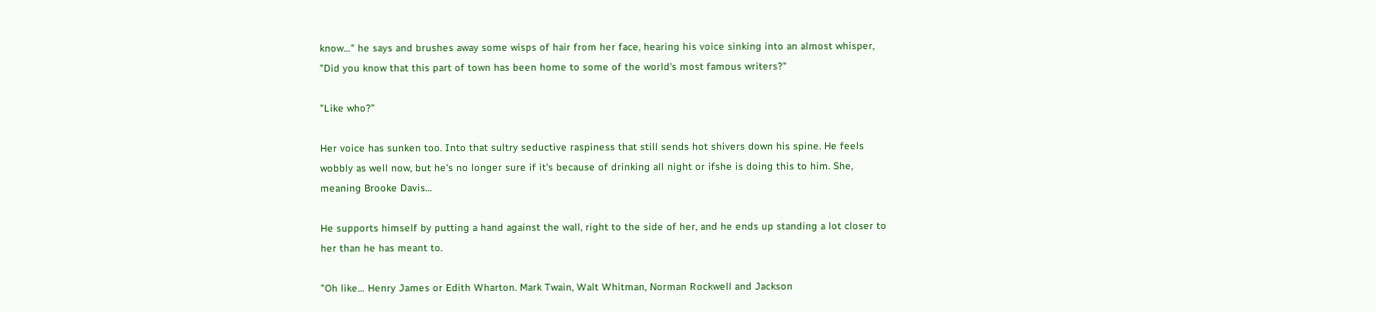know…" he says and brushes away some wisps of hair from her face, hearing his voice sinking into an almost whisper, "Did you know that this part of town has been home to some of the world's most famous writers?"

"Like who?"

Her voice has sunken too. Into that sultry seductive raspiness that still sends hot shivers down his spine. He feels wobbly as well now, but he's no longer sure if it's because of drinking all night or ifshe is doing this to him. She, meaning Brooke Davis…

He supports himself by putting a hand against the wall, right to the side of her, and he ends up standing a lot closer to her than he has meant to.

"Oh like… Henry James or Edith Wharton. Mark Twain, Walt Whitman, Norman Rockwell and Jackson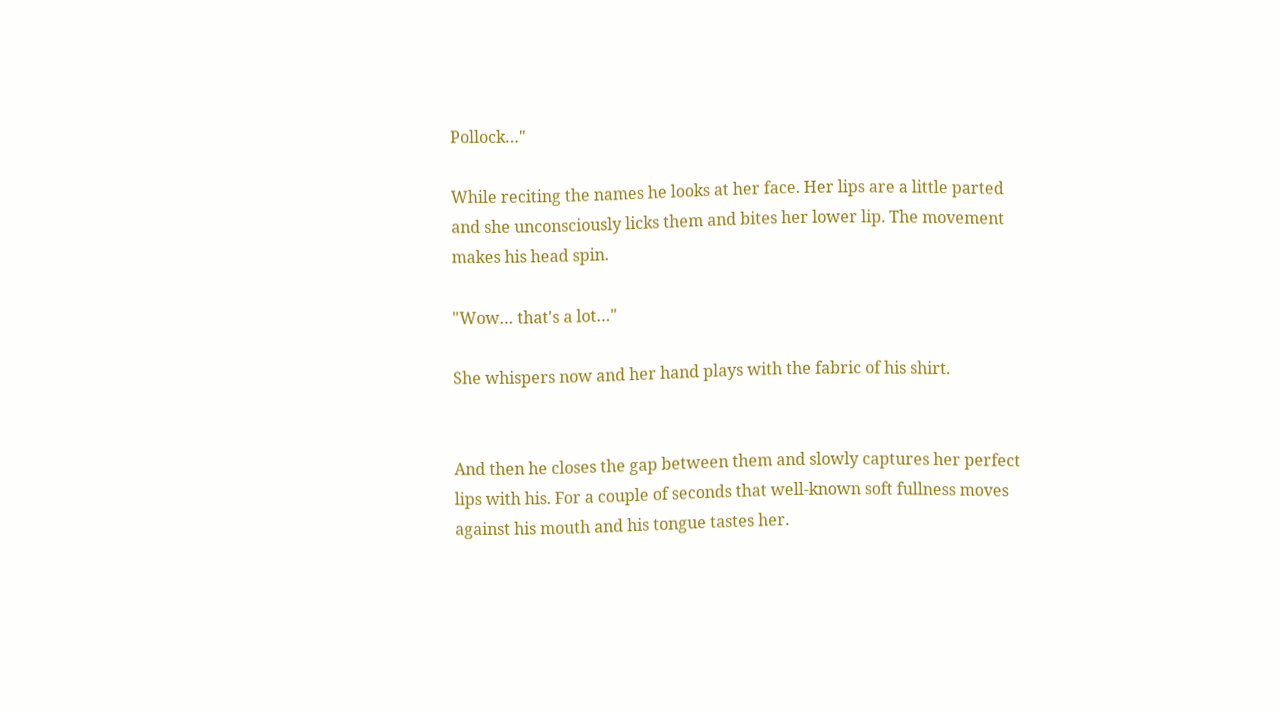Pollock…"

While reciting the names he looks at her face. Her lips are a little parted and she unconsciously licks them and bites her lower lip. The movement makes his head spin.

"Wow… that's a lot…"

She whispers now and her hand plays with the fabric of his shirt.


And then he closes the gap between them and slowly captures her perfect lips with his. For a couple of seconds that well-known soft fullness moves against his mouth and his tongue tastes her.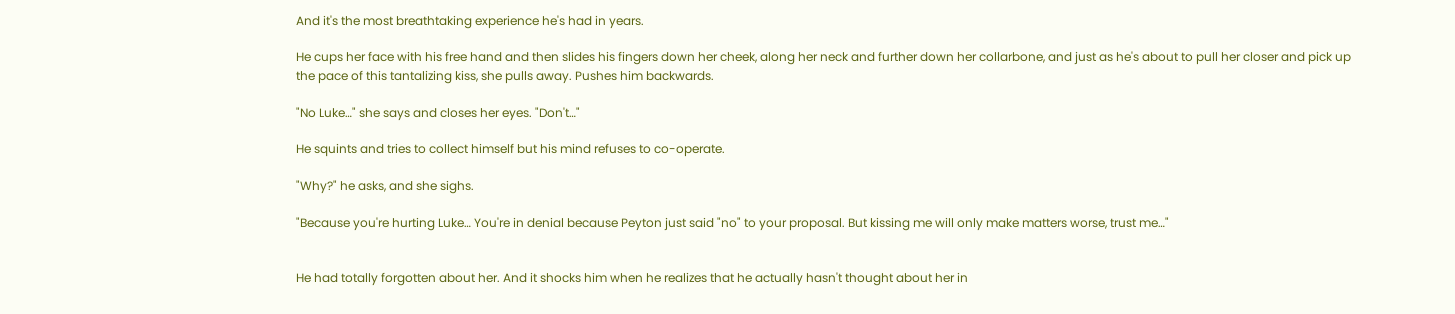And it's the most breathtaking experience he's had in years.

He cups her face with his free hand and then slides his fingers down her cheek, along her neck and further down her collarbone, and just as he's about to pull her closer and pick up the pace of this tantalizing kiss, she pulls away. Pushes him backwards.

"No Luke…" she says and closes her eyes. "Don't…"

He squints and tries to collect himself but his mind refuses to co-operate.

"Why?" he asks, and she sighs.

"Because you're hurting Luke… You're in denial because Peyton just said "no" to your proposal. But kissing me will only make matters worse, trust me…"


He had totally forgotten about her. And it shocks him when he realizes that he actually hasn't thought about her in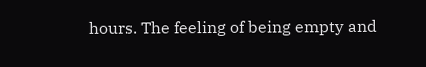hours. The feeling of being empty and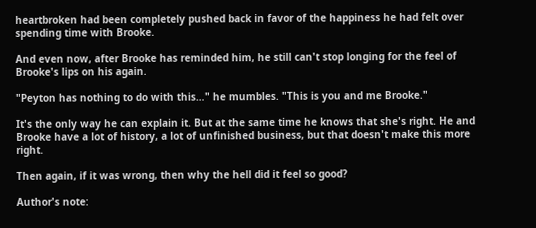heartbroken had been completely pushed back in favor of the happiness he had felt over spending time with Brooke.

And even now, after Brooke has reminded him, he still can't stop longing for the feel of Brooke's lips on his again.

"Peyton has nothing to do with this…" he mumbles. "This is you and me Brooke."

It's the only way he can explain it. But at the same time he knows that she's right. He and Brooke have a lot of history, a lot of unfinished business, but that doesn't make this more right.

Then again, if it was wrong, then why the hell did it feel so good?

Author's note: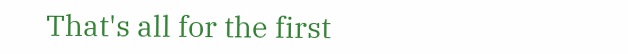That's all for the first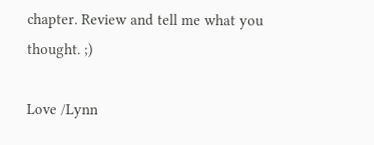chapter. Review and tell me what you thought. ;)

Love /Lynn